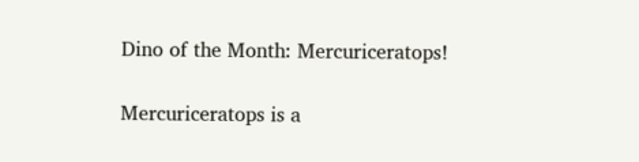Dino of the Month: Mercuriceratops!

Mercuriceratops is a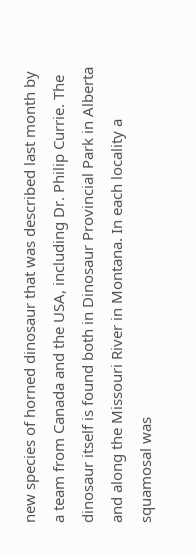new species of horned dinosaur that was described last month by a team from Canada and the USA, including Dr. Philip Currie. The dinosaur itself is found both in Dinosaur Provincial Park in Alberta and along the Missouri River in Montana. In each locality a squamosal was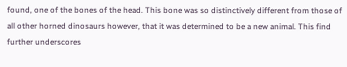found, one of the bones of the head. This bone was so distinctively different from those of all other horned dinosaurs however, that it was determined to be a new animal. This find further underscores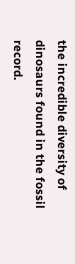the incredible diversity of dinosaurs found in the fossil record.